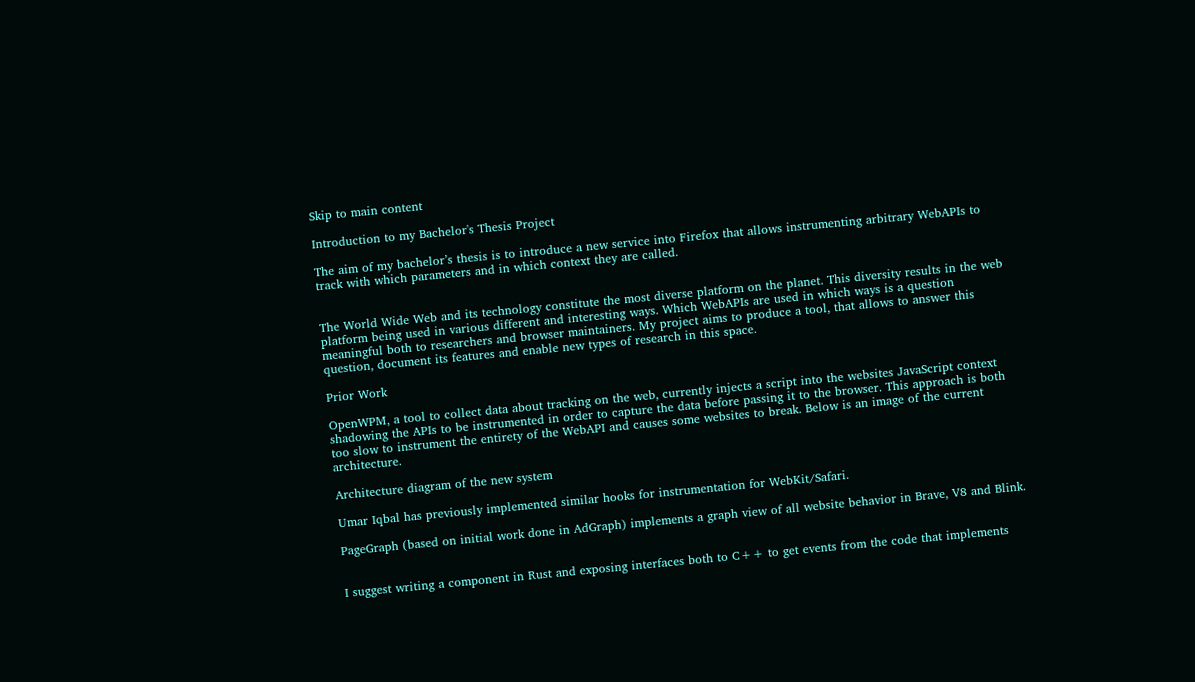Skip to main content

Introduction to my Bachelor's Thesis Project

The aim of my bachelor’s thesis is to introduce a new service into Firefox that allows instrumenting arbitrary WebAPIs to track with which parameters and in which context they are called.


The World Wide Web and its technology constitute the most diverse platform on the planet. This diversity results in the web platform being used in various different and interesting ways. Which WebAPIs are used in which ways is a question meaningful both to researchers and browser maintainers. My project aims to produce a tool, that allows to answer this question, document its features and enable new types of research in this space.

Prior Work

OpenWPM, a tool to collect data about tracking on the web, currently injects a script into the websites JavaScript context shadowing the APIs to be instrumented in order to capture the data before passing it to the browser. This approach is both too slow to instrument the entirety of the WebAPI and causes some websites to break. Below is an image of the current architecture.

Architecture diagram of the new system

Umar Iqbal has previously implemented similar hooks for instrumentation for WebKit/Safari.

PageGraph (based on initial work done in AdGraph) implements a graph view of all website behavior in Brave, V8 and Blink.


I suggest writing a component in Rust and exposing interfaces both to C++ to get events from the code that implements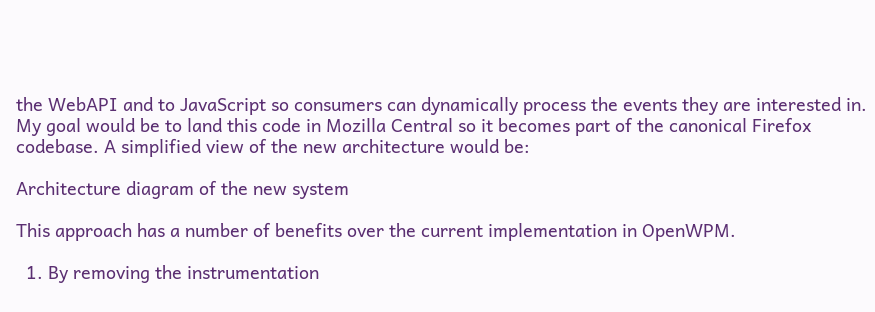the WebAPI and to JavaScript so consumers can dynamically process the events they are interested in. My goal would be to land this code in Mozilla Central so it becomes part of the canonical Firefox codebase. A simplified view of the new architecture would be:

Architecture diagram of the new system

This approach has a number of benefits over the current implementation in OpenWPM.

  1. By removing the instrumentation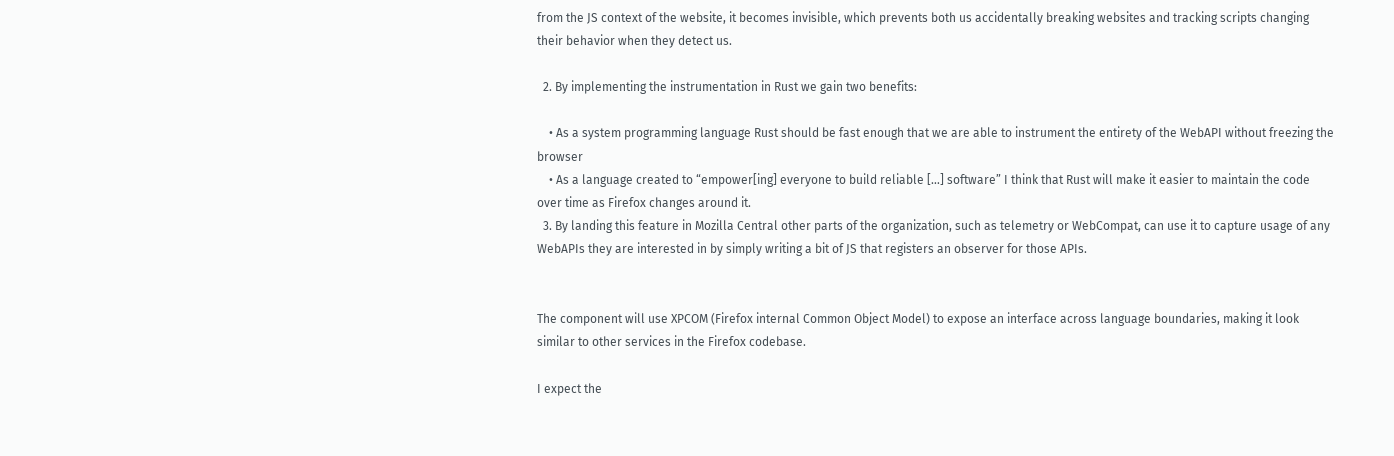from the JS context of the website, it becomes invisible, which prevents both us accidentally breaking websites and tracking scripts changing their behavior when they detect us.

  2. By implementing the instrumentation in Rust we gain two benefits:

    • As a system programming language Rust should be fast enough that we are able to instrument the entirety of the WebAPI without freezing the browser
    • As a language created to “empower[ing] everyone to build reliable […] software” I think that Rust will make it easier to maintain the code over time as Firefox changes around it.
  3. By landing this feature in Mozilla Central other parts of the organization, such as telemetry or WebCompat, can use it to capture usage of any WebAPIs they are interested in by simply writing a bit of JS that registers an observer for those APIs.


The component will use XPCOM (Firefox internal Common Object Model) to expose an interface across language boundaries, making it look similar to other services in the Firefox codebase.

I expect the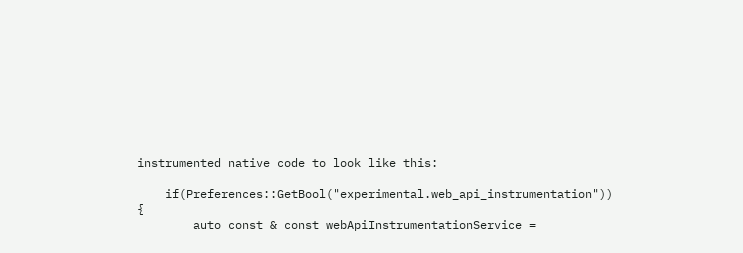instrumented native code to look like this:

    if(Preferences::GetBool("experimental.web_api_instrumentation")) {
        auto const & const webApiInstrumentationService =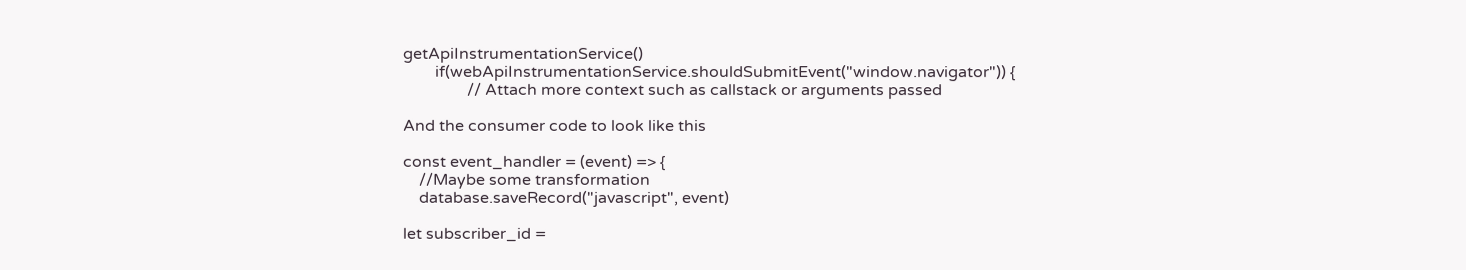getApiInstrumentationService()
        if(webApiInstrumentationService.shouldSubmitEvent("window.navigator")) {
                // Attach more context such as callstack or arguments passed

And the consumer code to look like this

const event_handler = (event) => {
    //Maybe some transformation
    database.saveRecord("javascript", event)

let subscriber_id =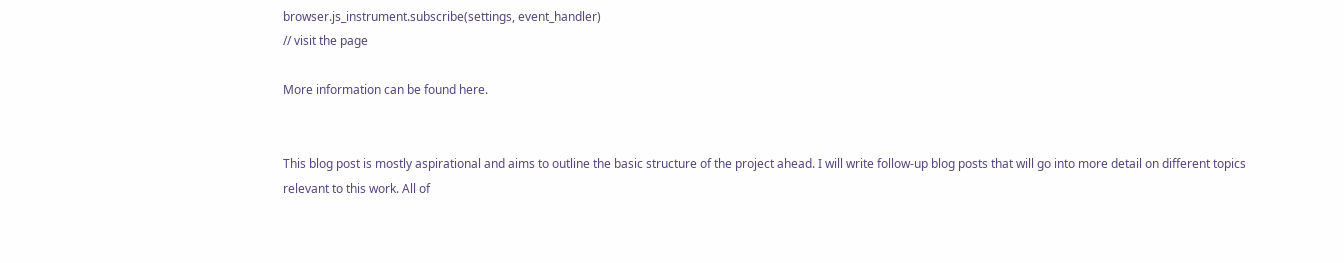browser.js_instrument.subscribe(settings, event_handler)
// visit the page

More information can be found here.


This blog post is mostly aspirational and aims to outline the basic structure of the project ahead. I will write follow-up blog posts that will go into more detail on different topics relevant to this work. All of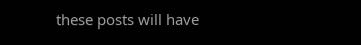these posts will have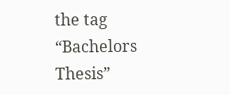the tag “Bachelors Thesis”